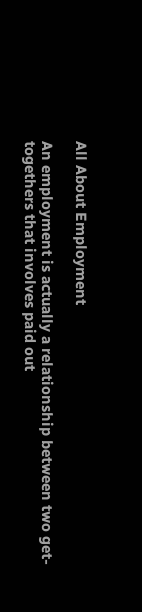All About Employment

An employment is actually a relationship between two get-togethers that involves paid out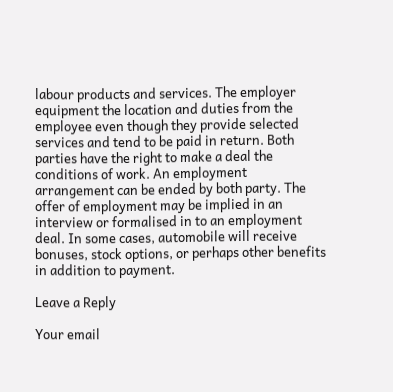labour products and services. The employer equipment the location and duties from the employee even though they provide selected services and tend to be paid in return. Both parties have the right to make a deal the conditions of work. An employment arrangement can be ended by both party. The offer of employment may be implied in an interview or formalised in to an employment deal. In some cases, automobile will receive bonuses, stock options, or perhaps other benefits in addition to payment.

Leave a Reply

Your email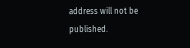address will not be published.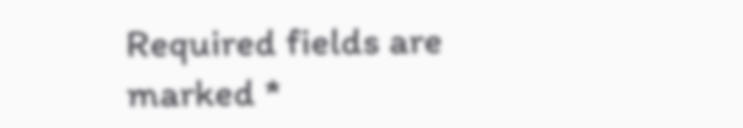Required fields are marked *